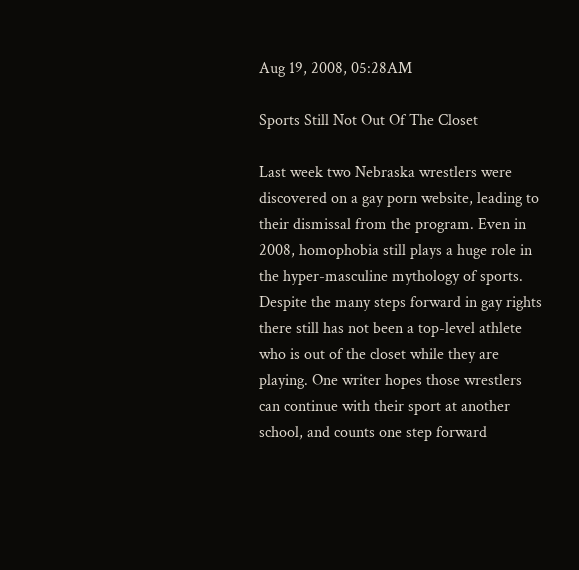Aug 19, 2008, 05:28AM

Sports Still Not Out Of The Closet

Last week two Nebraska wrestlers were discovered on a gay porn website, leading to their dismissal from the program. Even in 2008, homophobia still plays a huge role in the hyper-masculine mythology of sports. Despite the many steps forward in gay rights there still has not been a top-level athlete who is out of the closet while they are playing. One writer hopes those wrestlers can continue with their sport at another school, and counts one step forward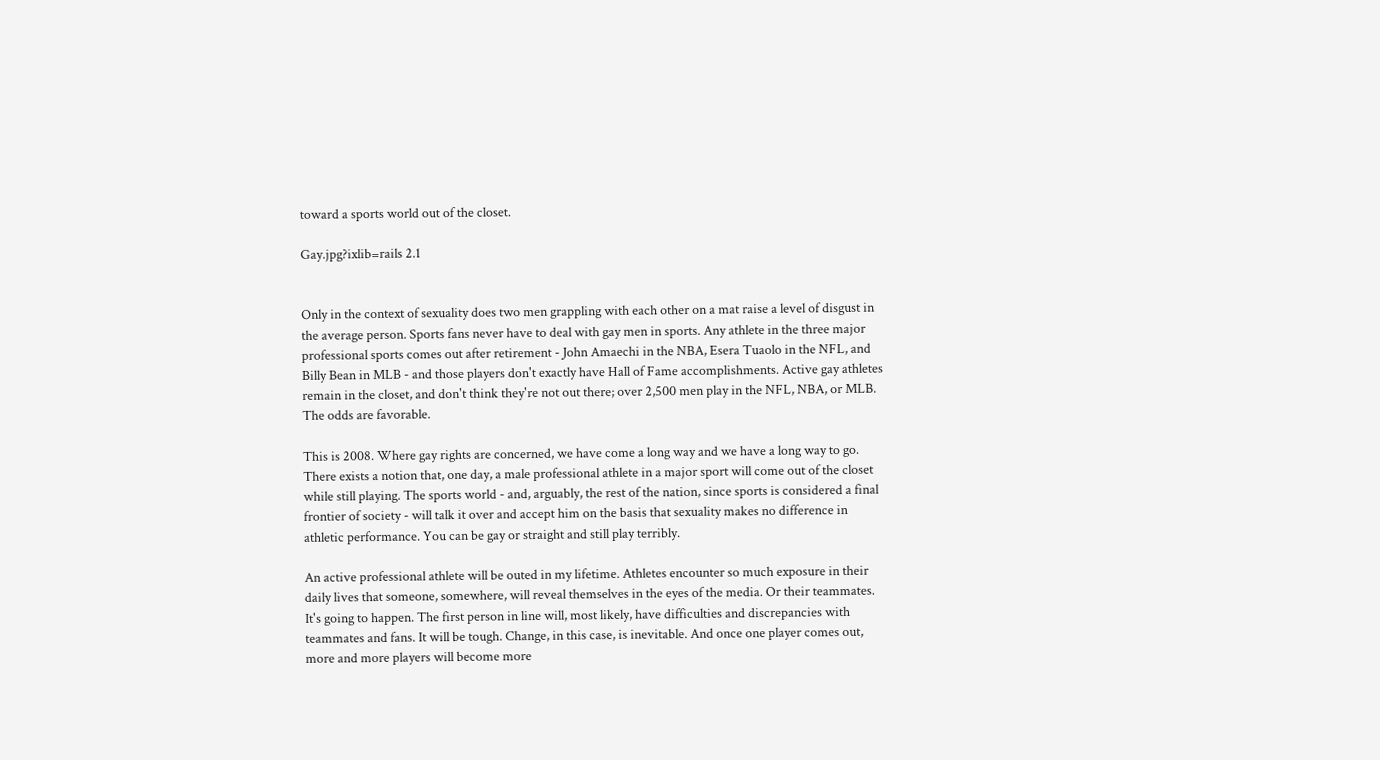toward a sports world out of the closet.

Gay.jpg?ixlib=rails 2.1


Only in the context of sexuality does two men grappling with each other on a mat raise a level of disgust in the average person. Sports fans never have to deal with gay men in sports. Any athlete in the three major professional sports comes out after retirement - John Amaechi in the NBA, Esera Tuaolo in the NFL, and Billy Bean in MLB - and those players don't exactly have Hall of Fame accomplishments. Active gay athletes remain in the closet, and don't think they're not out there; over 2,500 men play in the NFL, NBA, or MLB. The odds are favorable.

This is 2008. Where gay rights are concerned, we have come a long way and we have a long way to go. There exists a notion that, one day, a male professional athlete in a major sport will come out of the closet while still playing. The sports world - and, arguably, the rest of the nation, since sports is considered a final frontier of society - will talk it over and accept him on the basis that sexuality makes no difference in athletic performance. You can be gay or straight and still play terribly.

An active professional athlete will be outed in my lifetime. Athletes encounter so much exposure in their daily lives that someone, somewhere, will reveal themselves in the eyes of the media. Or their teammates. It's going to happen. The first person in line will, most likely, have difficulties and discrepancies with teammates and fans. It will be tough. Change, in this case, is inevitable. And once one player comes out, more and more players will become more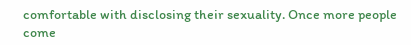comfortable with disclosing their sexuality. Once more people come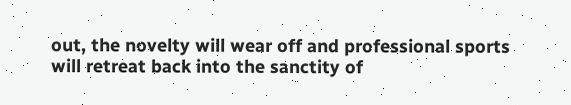out, the novelty will wear off and professional sports will retreat back into the sanctity of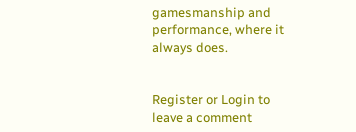gamesmanship and performance, where it always does.


Register or Login to leave a comment